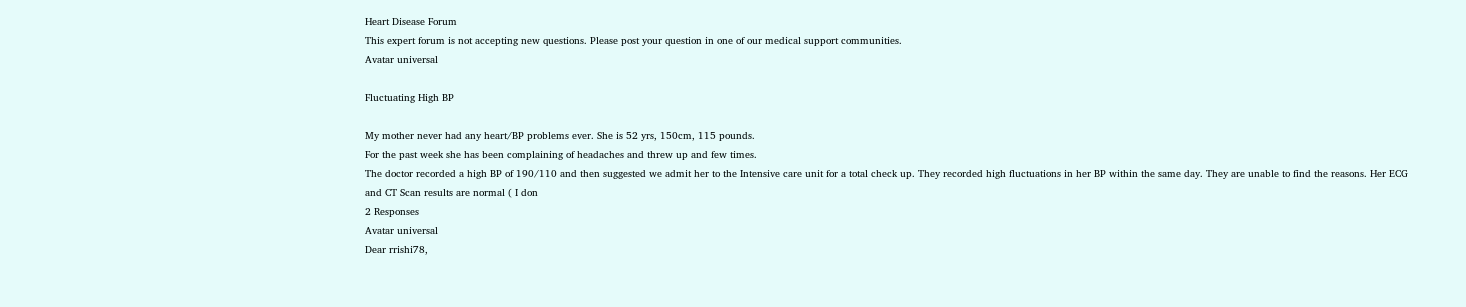Heart Disease Forum
This expert forum is not accepting new questions. Please post your question in one of our medical support communities.
Avatar universal

Fluctuating High BP

My mother never had any heart/BP problems ever. She is 52 yrs, 150cm, 115 pounds.
For the past week she has been complaining of headaches and threw up and few times.
The doctor recorded a high BP of 190/110 and then suggested we admit her to the Intensive care unit for a total check up. They recorded high fluctuations in her BP within the same day. They are unable to find the reasons. Her ECG and CT Scan results are normal ( I don
2 Responses
Avatar universal
Dear rrishi78,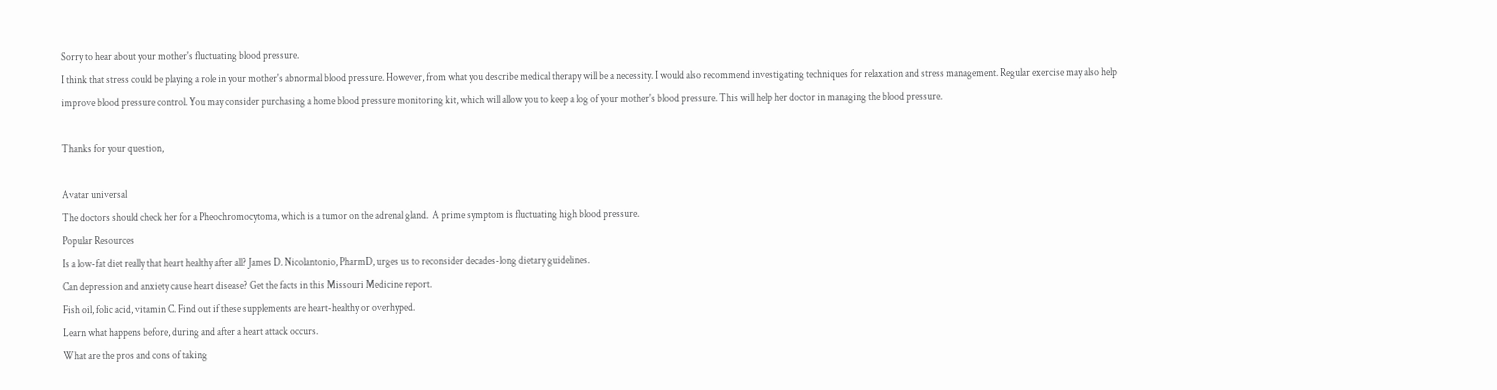Sorry to hear about your mother's fluctuating blood pressure.
I think that stress could be playing a role in your mother's abnormal blood pressure. However, from what you describe medical therapy will be a necessity. I would also recommend investigating techniques for relaxation and stress management. Regular exercise may also help improve blood pressure control. You may consider purchasing a home blood pressure monitoring kit, which will allow you to keep a log of your mother's blood pressure. This will help her doctor in managing the blood pressure.

Thanks for your question,

Avatar universal
The doctors should check her for a Pheochromocytoma, which is a tumor on the adrenal gland.  A prime symptom is fluctuating high blood pressure.
Popular Resources
Is a low-fat diet really that heart healthy after all? James D. Nicolantonio, PharmD, urges us to reconsider decades-long dietary guidelines.
Can depression and anxiety cause heart disease? Get the facts in this Missouri Medicine report.
Fish oil, folic acid, vitamin C. Find out if these supplements are heart-healthy or overhyped.
Learn what happens before, during and after a heart attack occurs.
What are the pros and cons of taking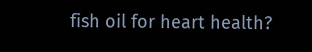fish oil for heart health?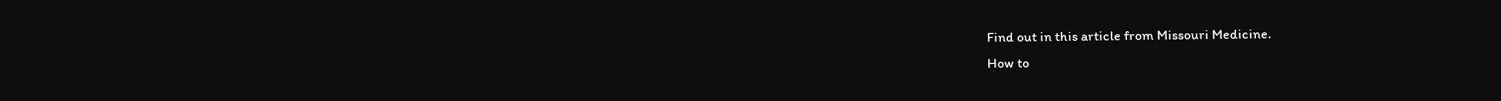Find out in this article from Missouri Medicine.
How to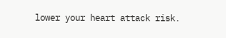lower your heart attack risk.